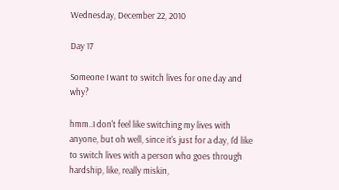Wednesday, December 22, 2010

Day 17

Someone I want to switch lives for one day and why?

hmm..I don't feel like switching my lives with anyone, but oh well, since it's just for a day, I'd like to switch lives with a person who goes through hardship, like, really miskin,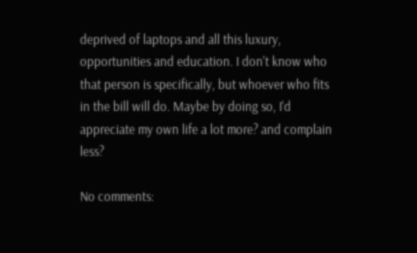deprived of laptops and all this luxury, opportunities and education. I don't know who that person is specifically, but whoever who fits in the bill will do. Maybe by doing so, I'd appreciate my own life a lot more? and complain less?

No comments: